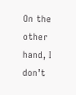On the other hand, I don’t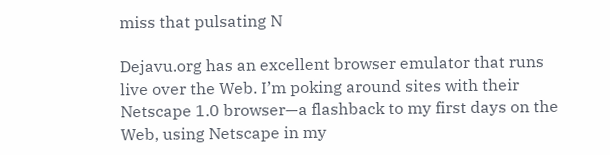miss that pulsating N

Dejavu.org has an excellent browser emulator that runs live over the Web. I’m poking around sites with their Netscape 1.0 browser—a flashback to my first days on the Web, using Netscape in my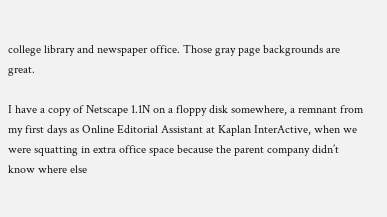college library and newspaper office. Those gray page backgrounds are great.

I have a copy of Netscape 1.1N on a floppy disk somewhere, a remnant from my first days as Online Editorial Assistant at Kaplan InterActive, when we were squatting in extra office space because the parent company didn’t know where else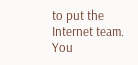to put the Internet team. You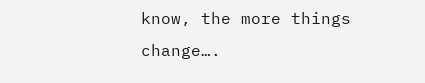know, the more things change….